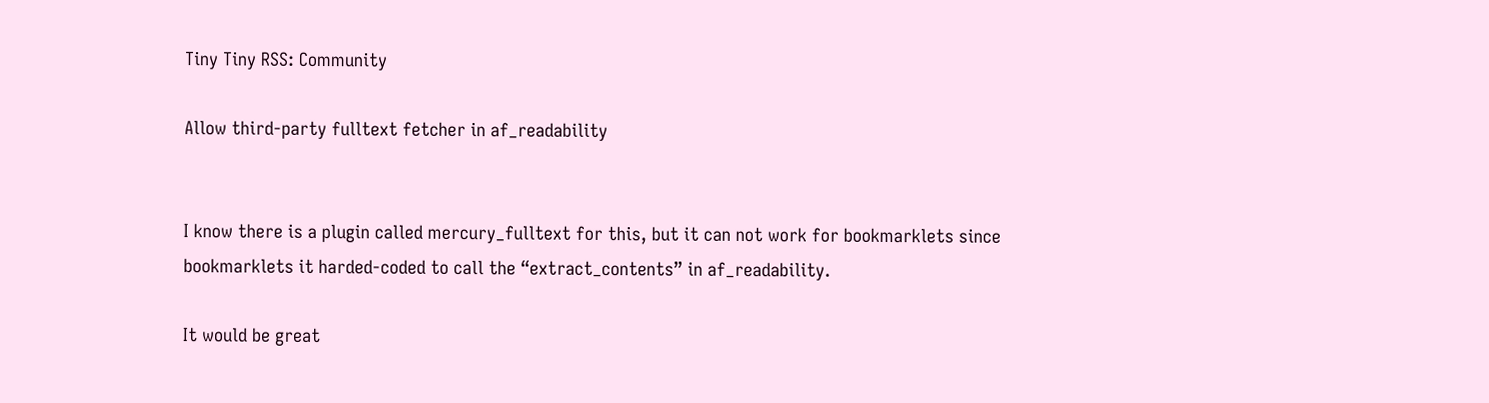Tiny Tiny RSS: Community

Allow third-party fulltext fetcher in af_readability


I know there is a plugin called mercury_fulltext for this, but it can not work for bookmarklets since bookmarklets it harded-coded to call the “extract_contents” in af_readability.

It would be great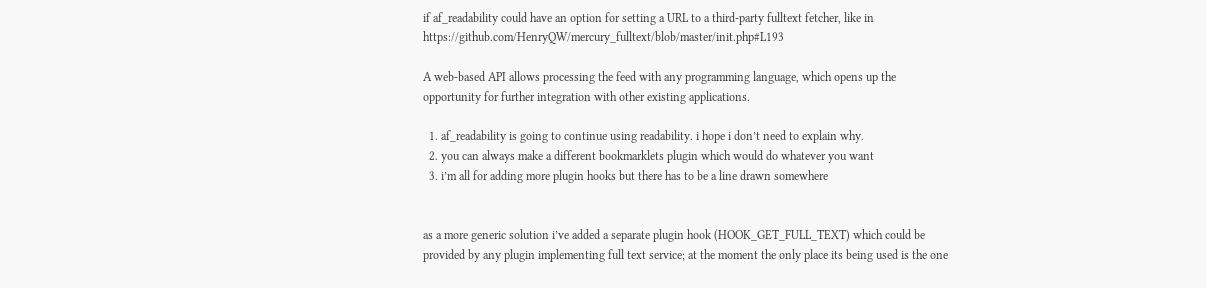if af_readability could have an option for setting a URL to a third-party fulltext fetcher, like in https://github.com/HenryQW/mercury_fulltext/blob/master/init.php#L193

A web-based API allows processing the feed with any programming language, which opens up the opportunity for further integration with other existing applications.

  1. af_readability is going to continue using readability. i hope i don’t need to explain why.
  2. you can always make a different bookmarklets plugin which would do whatever you want
  3. i’m all for adding more plugin hooks but there has to be a line drawn somewhere


as a more generic solution i’ve added a separate plugin hook (HOOK_GET_FULL_TEXT) which could be provided by any plugin implementing full text service; at the moment the only place its being used is the one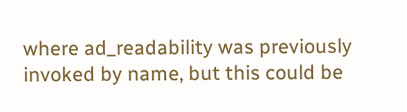where ad_readability was previously invoked by name, but this could be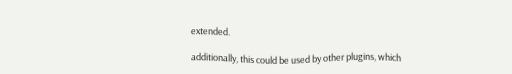extended.

additionally, this could be used by other plugins, which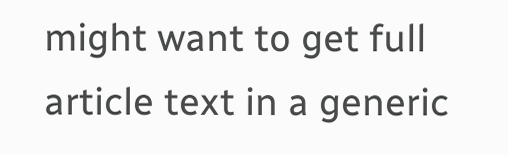might want to get full article text in a generic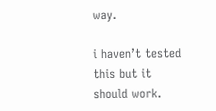way.

i haven’t tested this but it should work.